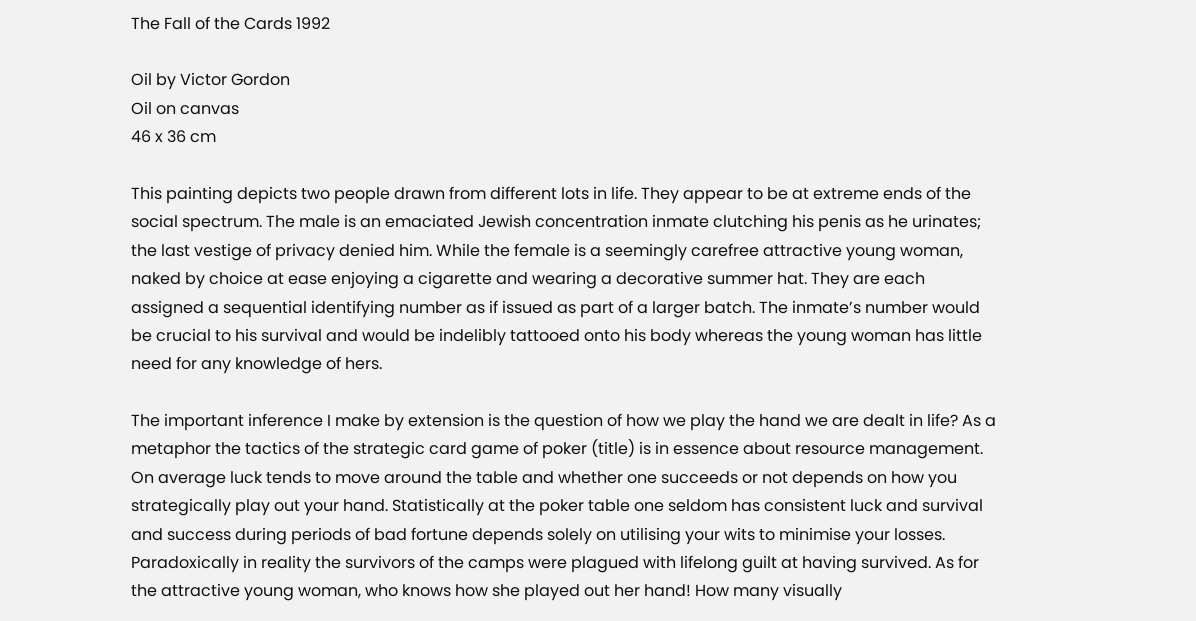The Fall of the Cards 1992

Oil by Victor Gordon
Oil on canvas
46 x 36 cm

This painting depicts two people drawn from different lots in life. They appear to be at extreme ends of the social spectrum. The male is an emaciated Jewish concentration inmate clutching his penis as he urinates; the last vestige of privacy denied him. While the female is a seemingly carefree attractive young woman, naked by choice at ease enjoying a cigarette and wearing a decorative summer hat. They are each assigned a sequential identifying number as if issued as part of a larger batch. The inmate’s number would be crucial to his survival and would be indelibly tattooed onto his body whereas the young woman has little need for any knowledge of hers.

The important inference I make by extension is the question of how we play the hand we are dealt in life? As a metaphor the tactics of the strategic card game of poker (title) is in essence about resource management. On average luck tends to move around the table and whether one succeeds or not depends on how you strategically play out your hand. Statistically at the poker table one seldom has consistent luck and survival and success during periods of bad fortune depends solely on utilising your wits to minimise your losses. Paradoxically in reality the survivors of the camps were plagued with lifelong guilt at having survived. As for the attractive young woman, who knows how she played out her hand! How many visually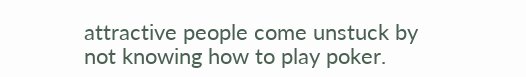attractive people come unstuck by not knowing how to play poker.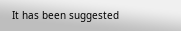It has been suggested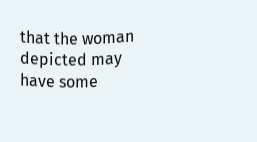that the woman depicted may have some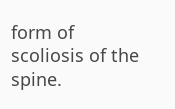form of scoliosis of the spine.